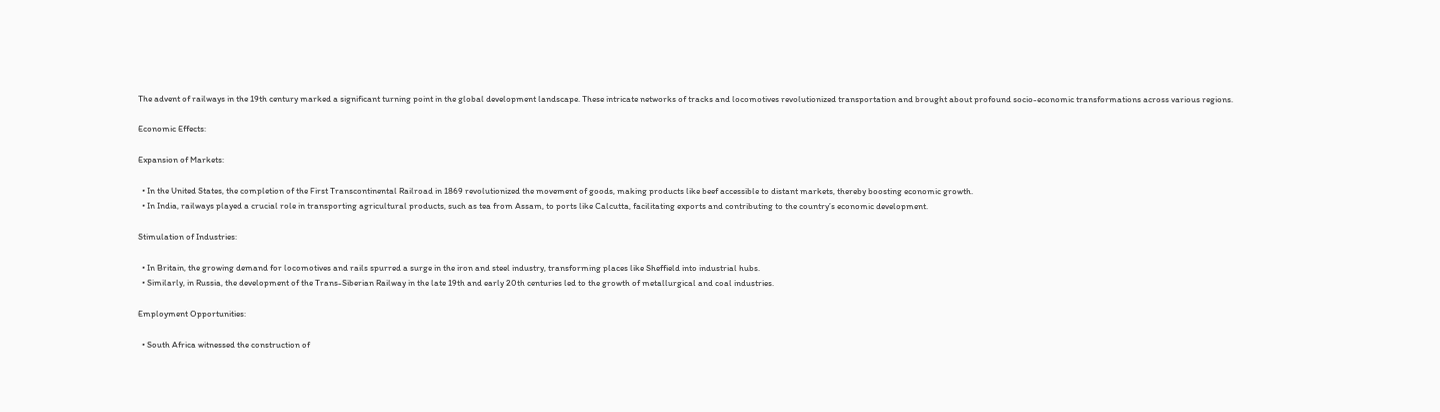The advent of railways in the 19th century marked a significant turning point in the global development landscape. These intricate networks of tracks and locomotives revolutionized transportation and brought about profound socio-economic transformations across various regions.

Economic Effects:

Expansion of Markets:

  • In the United States, the completion of the First Transcontinental Railroad in 1869 revolutionized the movement of goods, making products like beef accessible to distant markets, thereby boosting economic growth.
  • In India, railways played a crucial role in transporting agricultural products, such as tea from Assam, to ports like Calcutta, facilitating exports and contributing to the country’s economic development.

Stimulation of Industries:

  • In Britain, the growing demand for locomotives and rails spurred a surge in the iron and steel industry, transforming places like Sheffield into industrial hubs.
  • Similarly, in Russia, the development of the Trans-Siberian Railway in the late 19th and early 20th centuries led to the growth of metallurgical and coal industries.

Employment Opportunities:

  • South Africa witnessed the construction of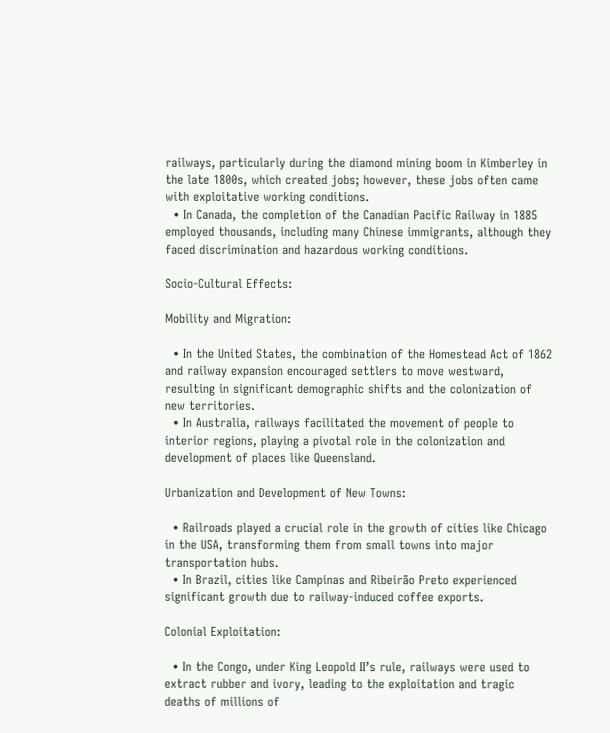railways, particularly during the diamond mining boom in Kimberley in the late 1800s, which created jobs; however, these jobs often came with exploitative working conditions.
  • In Canada, the completion of the Canadian Pacific Railway in 1885 employed thousands, including many Chinese immigrants, although they faced discrimination and hazardous working conditions.

Socio-Cultural Effects:

Mobility and Migration:

  • In the United States, the combination of the Homestead Act of 1862 and railway expansion encouraged settlers to move westward, resulting in significant demographic shifts and the colonization of new territories.
  • In Australia, railways facilitated the movement of people to interior regions, playing a pivotal role in the colonization and development of places like Queensland.

Urbanization and Development of New Towns:

  • Railroads played a crucial role in the growth of cities like Chicago in the USA, transforming them from small towns into major transportation hubs.
  • In Brazil, cities like Campinas and Ribeirão Preto experienced significant growth due to railway-induced coffee exports.

Colonial Exploitation:

  • In the Congo, under King Leopold II’s rule, railways were used to extract rubber and ivory, leading to the exploitation and tragic deaths of millions of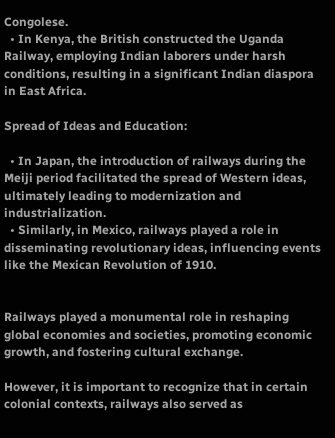Congolese.
  • In Kenya, the British constructed the Uganda Railway, employing Indian laborers under harsh conditions, resulting in a significant Indian diaspora in East Africa.

Spread of Ideas and Education:

  • In Japan, the introduction of railways during the Meiji period facilitated the spread of Western ideas, ultimately leading to modernization and industrialization.
  • Similarly, in Mexico, railways played a role in disseminating revolutionary ideas, influencing events like the Mexican Revolution of 1910.


Railways played a monumental role in reshaping global economies and societies, promoting economic growth, and fostering cultural exchange.

However, it is important to recognize that in certain colonial contexts, railways also served as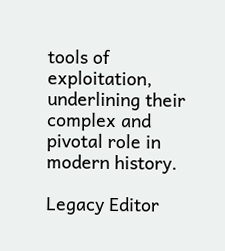tools of exploitation, underlining their complex and pivotal role in modern history.

Legacy Editor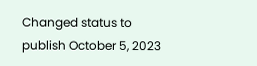Changed status to publish October 5, 2023